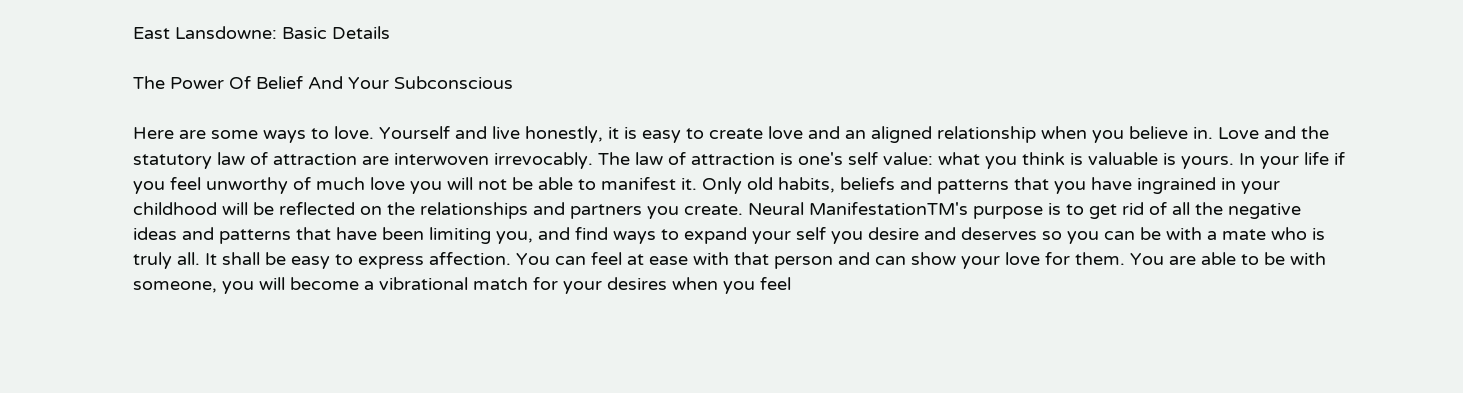East Lansdowne: Basic Details

The Power Of Belief And Your Subconscious

Here are some ways to love. Yourself and live honestly, it is easy to create love and an aligned relationship when you believe in. Love and the statutory law of attraction are interwoven irrevocably. The law of attraction is one's self value: what you think is valuable is yours. In your life if you feel unworthy of much love you will not be able to manifest it. Only old habits, beliefs and patterns that you have ingrained in your childhood will be reflected on the relationships and partners you create. Neural ManifestationTM's purpose is to get rid of all the negative ideas and patterns that have been limiting you, and find ways to expand your self you desire and deserves so you can be with a mate who is truly all. It shall be easy to express affection. You can feel at ease with that person and can show your love for them. You are able to be with someone, you will become a vibrational match for your desires when you feel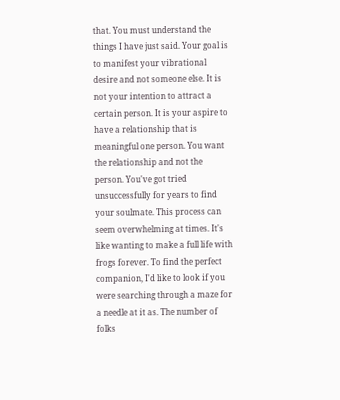that. You must understand the things I have just said. Your goal is to manifest your vibrational desire and not someone else. It is not your intention to attract a certain person. It is your aspire to have a relationship that is meaningful one person. You want the relationship and not the person. You've got tried unsuccessfully for years to find your soulmate. This process can seem overwhelming at times. It's like wanting to make a full life with frogs forever. To find the perfect companion, I'd like to look if you were searching through a maze for a needle at it as. The number of folks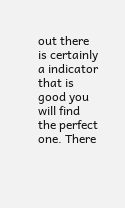out there is certainly a indicator that is good you will find the perfect one. There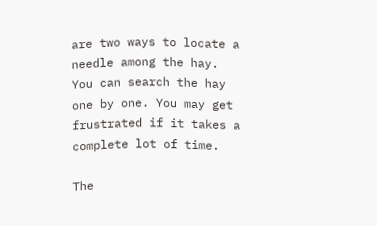are two ways to locate a needle among the hay. You can search the hay one by one. You may get frustrated if it takes a complete lot of time.

The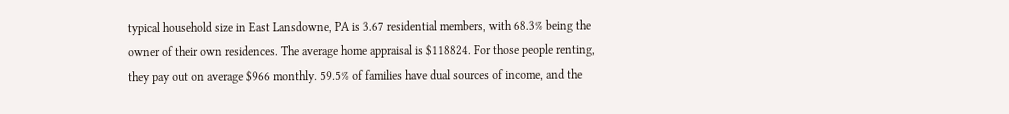typical household size in East Lansdowne, PA is 3.67 residential members, with 68.3% being the owner of their own residences. The average home appraisal is $118824. For those people renting, they pay out on average $966 monthly. 59.5% of families have dual sources of income, and the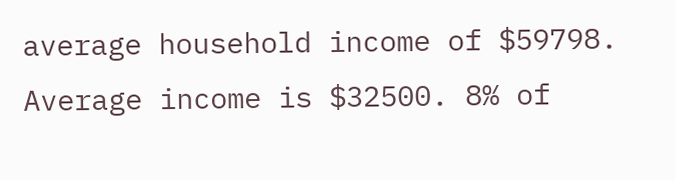average household income of $59798. Average income is $32500. 8% of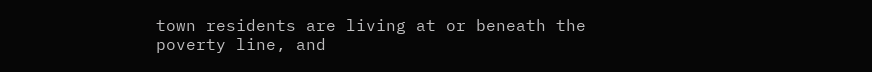town residents are living at or beneath the poverty line, and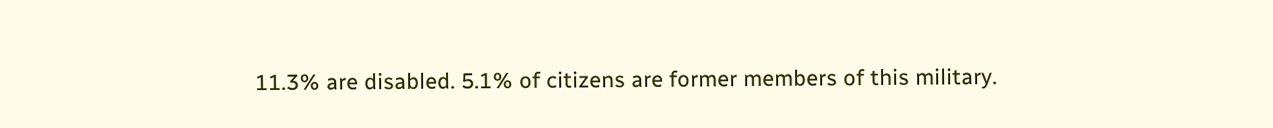11.3% are disabled. 5.1% of citizens are former members of this military.